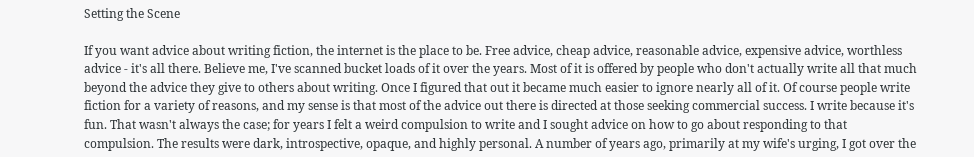Setting the Scene

If you want advice about writing fiction, the internet is the place to be. Free advice, cheap advice, reasonable advice, expensive advice, worthless advice - it's all there. Believe me, I've scanned bucket loads of it over the years. Most of it is offered by people who don't actually write all that much beyond the advice they give to others about writing. Once I figured that out it became much easier to ignore nearly all of it. Of course people write fiction for a variety of reasons, and my sense is that most of the advice out there is directed at those seeking commercial success. I write because it's fun. That wasn't always the case; for years I felt a weird compulsion to write and I sought advice on how to go about responding to that compulsion. The results were dark, introspective, opaque, and highly personal. A number of years ago, primarily at my wife's urging, I got over the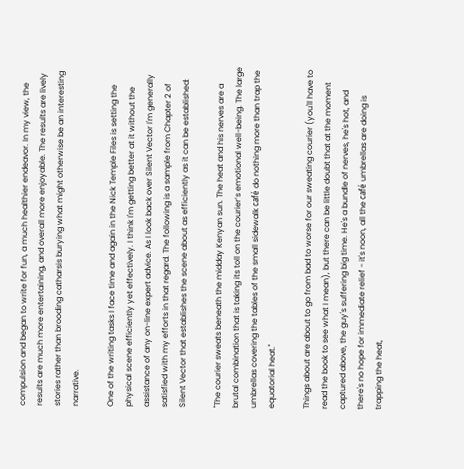compulsion and began to write for fun, a much healthier endeavor. In my view, the results are much more entertaining, and overall more enjoyable. The results are lively stories rather than brooding catharsis burying what might otherwise be an interesting narrative.

One of the writing tasks I face time and again in the Nick Temple Files is setting the physical scene efficiently yet effectively. I think I'm getting better at it without the assistance of any on-line expert advice. As I look back over Silent Vector I'm generally satisfied with my efforts in that regard. The following is a sample from Chapter 2 of Silent Vector that establishes the scene about as efficiently as it can be established:

"The courier sweats beneath the midday Kenyan sun. The heat and his nerves are a brutal combination that is taking its toll on the courier’s emotional well-being. The large umbrellas covering the tables of the small sidewalk café do nothing more than trap the equatorial heat."

Things about are about to go from bad to worse for our sweating courier (you'll have to read the book to see what I mean), but there can be little doubt that at the moment captured above, the guy's suffering big time. He's a bundle of nerves, he's hot, and there's no hope for immediate relief - it's noon, all the café umbrellas are doing is trapping the heat,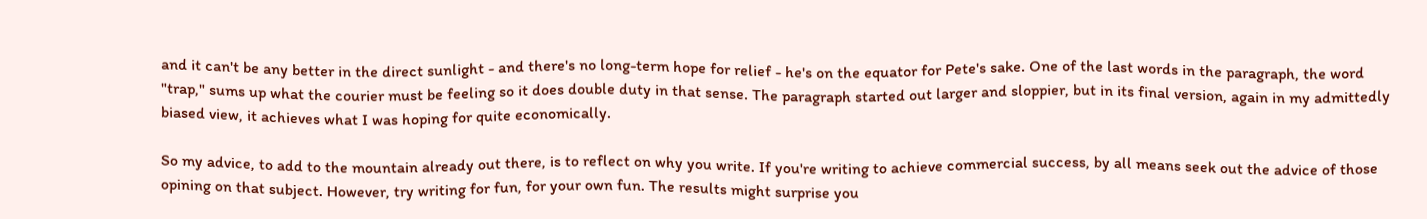and it can't be any better in the direct sunlight - and there's no long-term hope for relief - he's on the equator for Pete's sake. One of the last words in the paragraph, the word "trap," sums up what the courier must be feeling so it does double duty in that sense. The paragraph started out larger and sloppier, but in its final version, again in my admittedly biased view, it achieves what I was hoping for quite economically.

So my advice, to add to the mountain already out there, is to reflect on why you write. If you're writing to achieve commercial success, by all means seek out the advice of those opining on that subject. However, try writing for fun, for your own fun. The results might surprise you